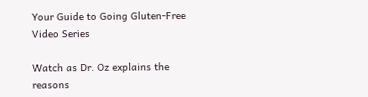Your Guide to Going Gluten-Free Video Series

Watch as Dr. Oz explains the reasons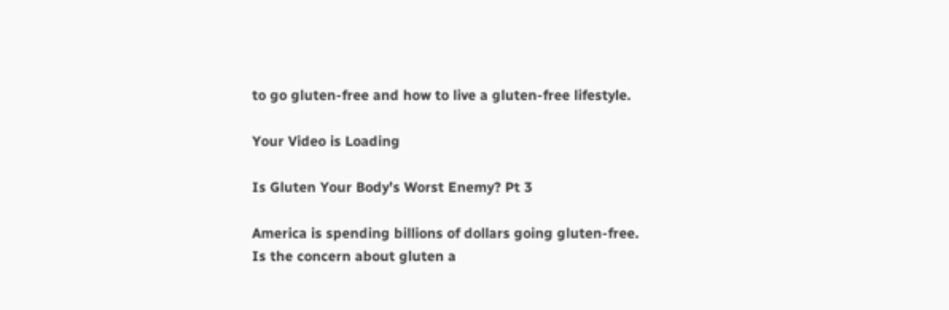to go gluten-free and how to live a gluten-free lifestyle.

Your Video is Loading

Is Gluten Your Body’s Worst Enemy? Pt 3

America is spending billions of dollars going gluten-free. Is the concern about gluten a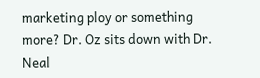marketing ploy or something more? Dr. Oz sits down with Dr. Neal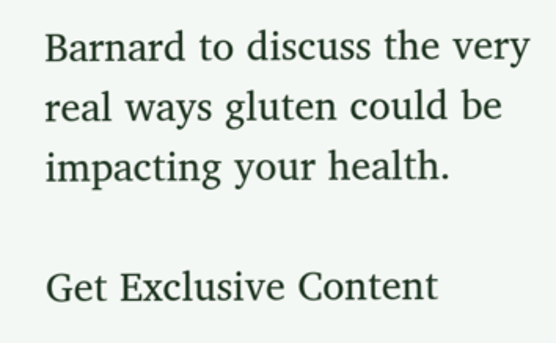Barnard to discuss the very real ways gluten could be impacting your health.

Get Exclusive Content